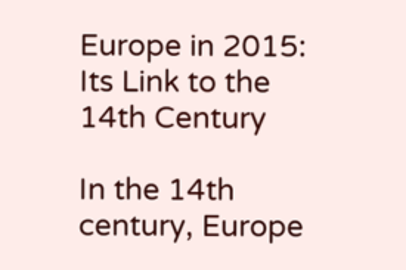Europe in 2015: Its Link to the 14th Century

In the 14th century, Europe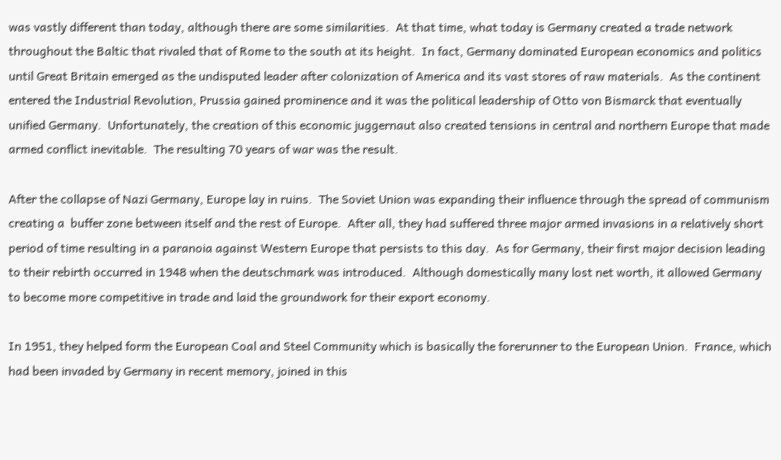was vastly different than today, although there are some similarities.  At that time, what today is Germany created a trade network throughout the Baltic that rivaled that of Rome to the south at its height.  In fact, Germany dominated European economics and politics until Great Britain emerged as the undisputed leader after colonization of America and its vast stores of raw materials.  As the continent entered the Industrial Revolution, Prussia gained prominence and it was the political leadership of Otto von Bismarck that eventually unified Germany.  Unfortunately, the creation of this economic juggernaut also created tensions in central and northern Europe that made armed conflict inevitable.  The resulting 70 years of war was the result.

After the collapse of Nazi Germany, Europe lay in ruins.  The Soviet Union was expanding their influence through the spread of communism creating a  buffer zone between itself and the rest of Europe.  After all, they had suffered three major armed invasions in a relatively short period of time resulting in a paranoia against Western Europe that persists to this day.  As for Germany, their first major decision leading to their rebirth occurred in 1948 when the deutschmark was introduced.  Although domestically many lost net worth, it allowed Germany to become more competitive in trade and laid the groundwork for their export economy.

In 1951, they helped form the European Coal and Steel Community which is basically the forerunner to the European Union.  France, which had been invaded by Germany in recent memory, joined in this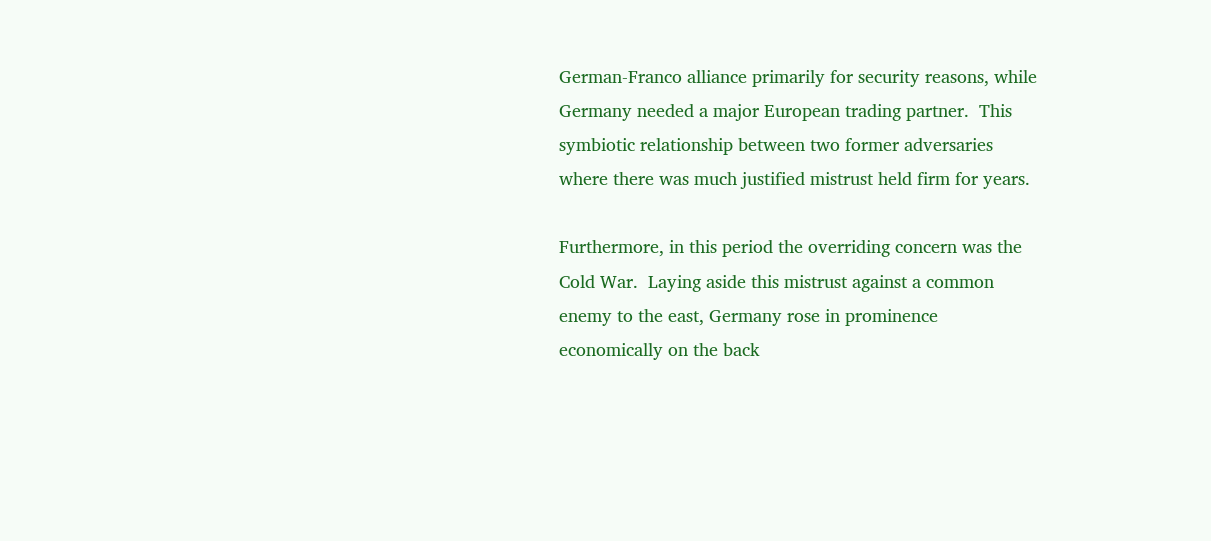German-Franco alliance primarily for security reasons, while Germany needed a major European trading partner.  This symbiotic relationship between two former adversaries where there was much justified mistrust held firm for years.

Furthermore, in this period the overriding concern was the Cold War.  Laying aside this mistrust against a common enemy to the east, Germany rose in prominence economically on the back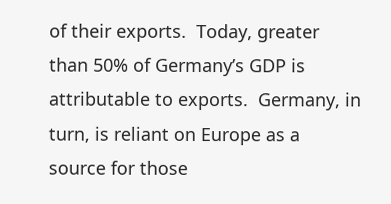of their exports.  Today, greater than 50% of Germany’s GDP is attributable to exports.  Germany, in turn, is reliant on Europe as a source for those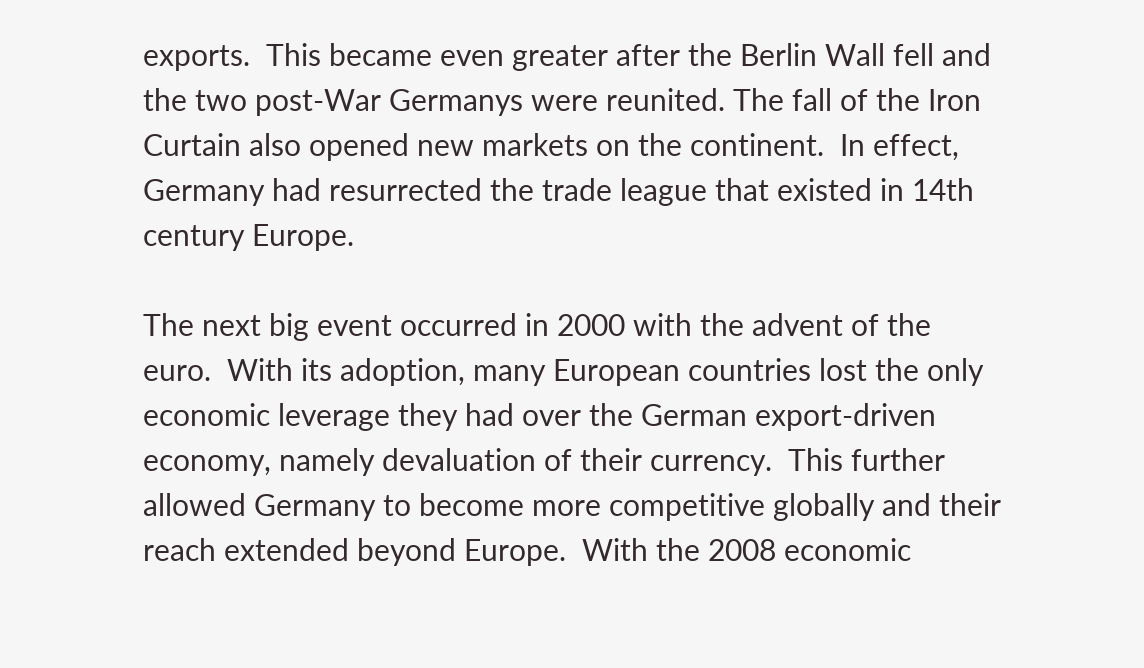exports.  This became even greater after the Berlin Wall fell and the two post-War Germanys were reunited. The fall of the Iron Curtain also opened new markets on the continent.  In effect, Germany had resurrected the trade league that existed in 14th century Europe.

The next big event occurred in 2000 with the advent of the euro.  With its adoption, many European countries lost the only economic leverage they had over the German export-driven economy, namely devaluation of their currency.  This further allowed Germany to become more competitive globally and their reach extended beyond Europe.  With the 2008 economic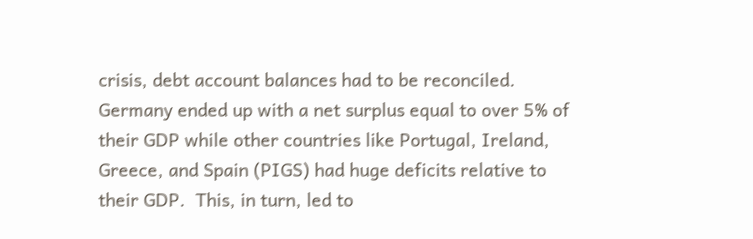crisis, debt account balances had to be reconciled.  Germany ended up with a net surplus equal to over 5% of their GDP while other countries like Portugal, Ireland, Greece, and Spain (PIGS) had huge deficits relative to their GDP.  This, in turn, led to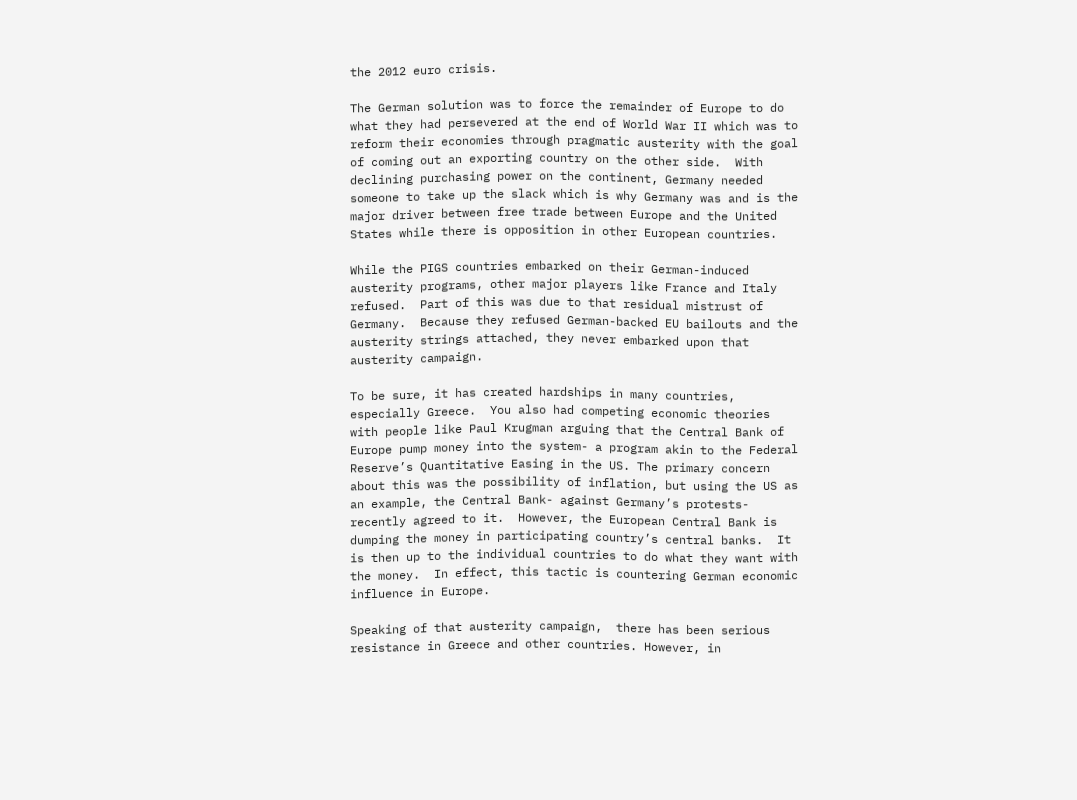the 2012 euro crisis.

The German solution was to force the remainder of Europe to do what they had persevered at the end of World War II which was to reform their economies through pragmatic austerity with the goal of coming out an exporting country on the other side.  With declining purchasing power on the continent, Germany needed someone to take up the slack which is why Germany was and is the major driver between free trade between Europe and the United States while there is opposition in other European countries.

While the PIGS countries embarked on their German-induced austerity programs, other major players like France and Italy refused.  Part of this was due to that residual mistrust of Germany.  Because they refused German-backed EU bailouts and the austerity strings attached, they never embarked upon that austerity campaign.

To be sure, it has created hardships in many countries, especially Greece.  You also had competing economic theories with people like Paul Krugman arguing that the Central Bank of Europe pump money into the system- a program akin to the Federal Reserve’s Quantitative Easing in the US. The primary concern about this was the possibility of inflation, but using the US as an example, the Central Bank- against Germany’s protests- recently agreed to it.  However, the European Central Bank is dumping the money in participating country’s central banks.  It is then up to the individual countries to do what they want with the money.  In effect, this tactic is countering German economic influence in Europe.

Speaking of that austerity campaign,  there has been serious resistance in Greece and other countries. However, in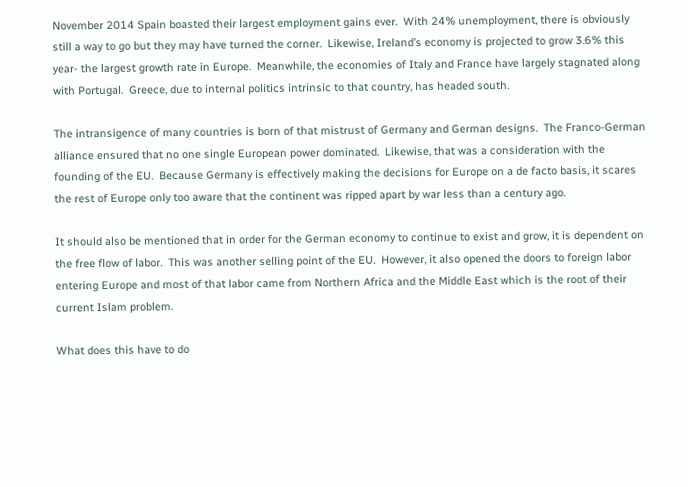November 2014 Spain boasted their largest employment gains ever.  With 24% unemployment, there is obviously still a way to go but they may have turned the corner.  Likewise, Ireland’s economy is projected to grow 3.6% this year- the largest growth rate in Europe.  Meanwhile, the economies of Italy and France have largely stagnated along with Portugal.  Greece, due to internal politics intrinsic to that country, has headed south.

The intransigence of many countries is born of that mistrust of Germany and German designs.  The Franco-German alliance ensured that no one single European power dominated.  Likewise, that was a consideration with the founding of the EU.  Because Germany is effectively making the decisions for Europe on a de facto basis, it scares the rest of Europe only too aware that the continent was ripped apart by war less than a century ago.

It should also be mentioned that in order for the German economy to continue to exist and grow, it is dependent on the free flow of labor.  This was another selling point of the EU.  However, it also opened the doors to foreign labor entering Europe and most of that labor came from Northern Africa and the Middle East which is the root of their current Islam problem.

What does this have to do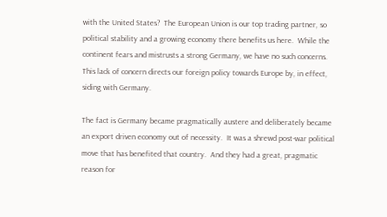with the United States?  The European Union is our top trading partner, so political stability and a growing economy there benefits us here.  While the continent fears and mistrusts a strong Germany, we have no such concerns.  This lack of concern directs our foreign policy towards Europe by, in effect, siding with Germany.

The fact is Germany became pragmatically austere and deliberately became an export driven economy out of necessity.  It was a shrewd post-war political move that has benefited that country.  And they had a great, pragmatic reason for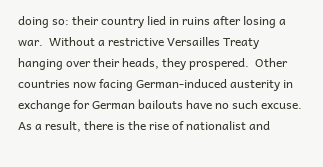doing so: their country lied in ruins after losing a war.  Without a restrictive Versailles Treaty hanging over their heads, they prospered.  Other countries now facing German-induced austerity in exchange for German bailouts have no such excuse.  As a result, there is the rise of nationalist and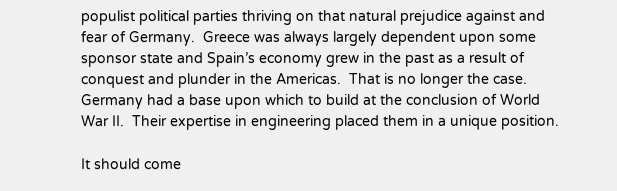populist political parties thriving on that natural prejudice against and fear of Germany.  Greece was always largely dependent upon some sponsor state and Spain’s economy grew in the past as a result of conquest and plunder in the Americas.  That is no longer the case.  Germany had a base upon which to build at the conclusion of World War II.  Their expertise in engineering placed them in a unique position.

It should come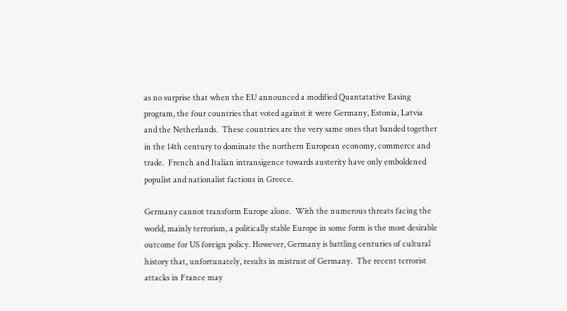as no surprise that when the EU announced a modified Quantatative Easing program, the four countries that voted against it were Germany, Estonia, Latvia and the Netherlands.  These countries are the very same ones that banded together in the 14th century to dominate the northern European economy, commerce and trade.  French and Italian intransigence towards austerity have only emboldened populist and nationalist factions in Greece.

Germany cannot transform Europe alone.  With the numerous threats facing the world, mainly terrorism, a politically stable Europe in some form is the most desirable outcome for US foreign policy. However, Germany is battling centuries of cultural history that, unfortunately, results in mistrust of Germany.  The recent terrorist attacks in France may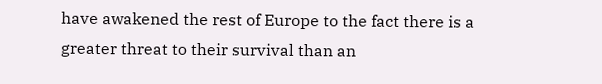have awakened the rest of Europe to the fact there is a greater threat to their survival than an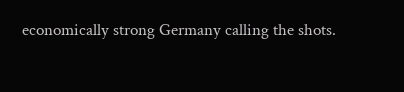economically strong Germany calling the shots.